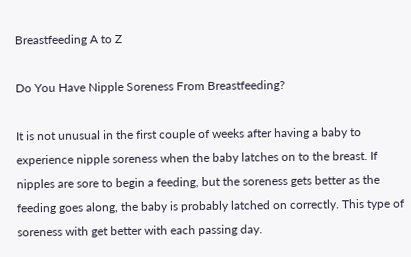Breastfeeding A to Z

Do You Have Nipple Soreness From Breastfeeding?

It is not unusual in the first couple of weeks after having a baby to experience nipple soreness when the baby latches on to the breast. If nipples are sore to begin a feeding, but the soreness gets better as the feeding goes along, the baby is probably latched on correctly. This type of soreness with get better with each passing day.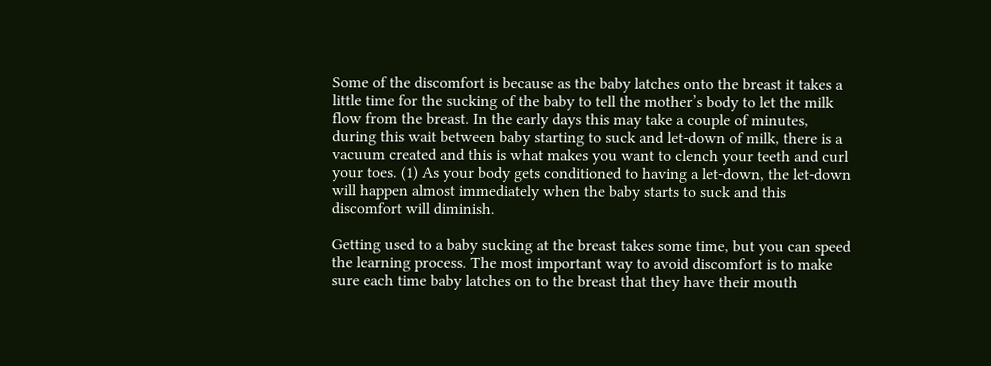Some of the discomfort is because as the baby latches onto the breast it takes a little time for the sucking of the baby to tell the mother’s body to let the milk flow from the breast. In the early days this may take a couple of minutes, during this wait between baby starting to suck and let-down of milk, there is a vacuum created and this is what makes you want to clench your teeth and curl your toes. (1) As your body gets conditioned to having a let-down, the let-down will happen almost immediately when the baby starts to suck and this discomfort will diminish.

Getting used to a baby sucking at the breast takes some time, but you can speed the learning process. The most important way to avoid discomfort is to make sure each time baby latches on to the breast that they have their mouth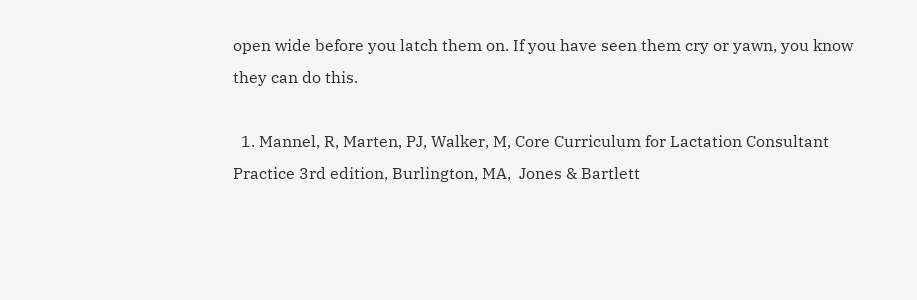open wide before you latch them on. If you have seen them cry or yawn, you know they can do this.

  1. Mannel, R, Marten, PJ, Walker, M, Core Curriculum for Lactation Consultant Practice 3rd edition, Burlington, MA,  Jones & Bartlett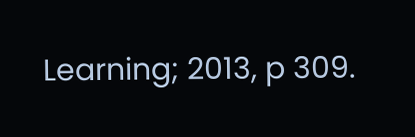Learning; 2013, p 309.